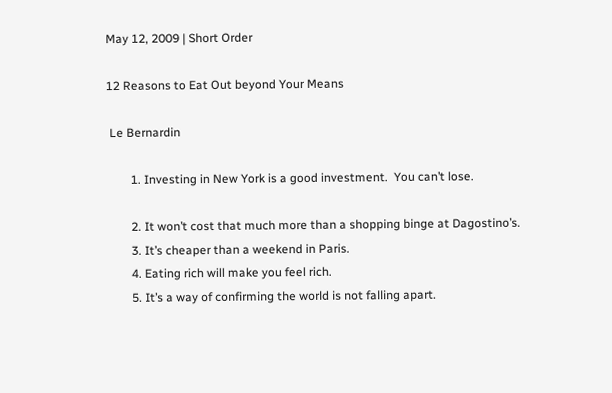May 12, 2009 | Short Order

12 Reasons to Eat Out beyond Your Means

 Le Bernardin

        1. Investing in New York is a good investment.  You can’t lose.

        2. It won’t cost that much more than a shopping binge at Dagostino’s.
        3. It’s cheaper than a weekend in Paris.
        4. Eating rich will make you feel rich.
        5. It’s a way of confirming the world is not falling apart.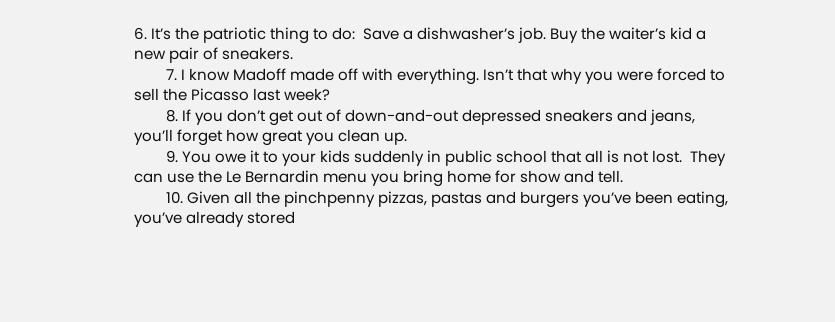6. It’s the patriotic thing to do:  Save a dishwasher’s job. Buy the waiter’s kid a new pair of sneakers.
        7. I know Madoff made off with everything. Isn’t that why you were forced to sell the Picasso last week?
        8. If you don’t get out of down-and-out depressed sneakers and jeans, you’ll forget how great you clean up.
        9. You owe it to your kids suddenly in public school that all is not lost.  They can use the Le Bernardin menu you bring home for show and tell.
        10. Given all the pinchpenny pizzas, pastas and burgers you’ve been eating, you’ve already stored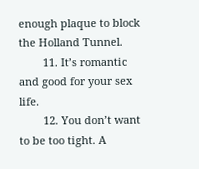enough plaque to block the Holland Tunnel.
        11. It’s romantic and good for your sex life.
        12. You don’t want to be too tight. A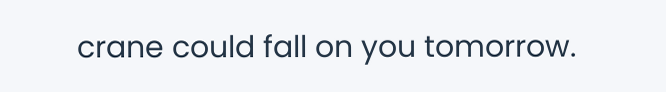crane could fall on you tomorrow.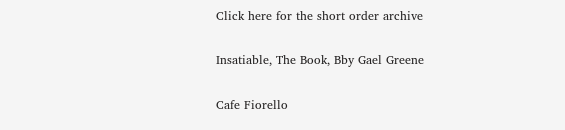Click here for the short order archive

Insatiable, The Book, Bby Gael Greene

Cafe Fiorello